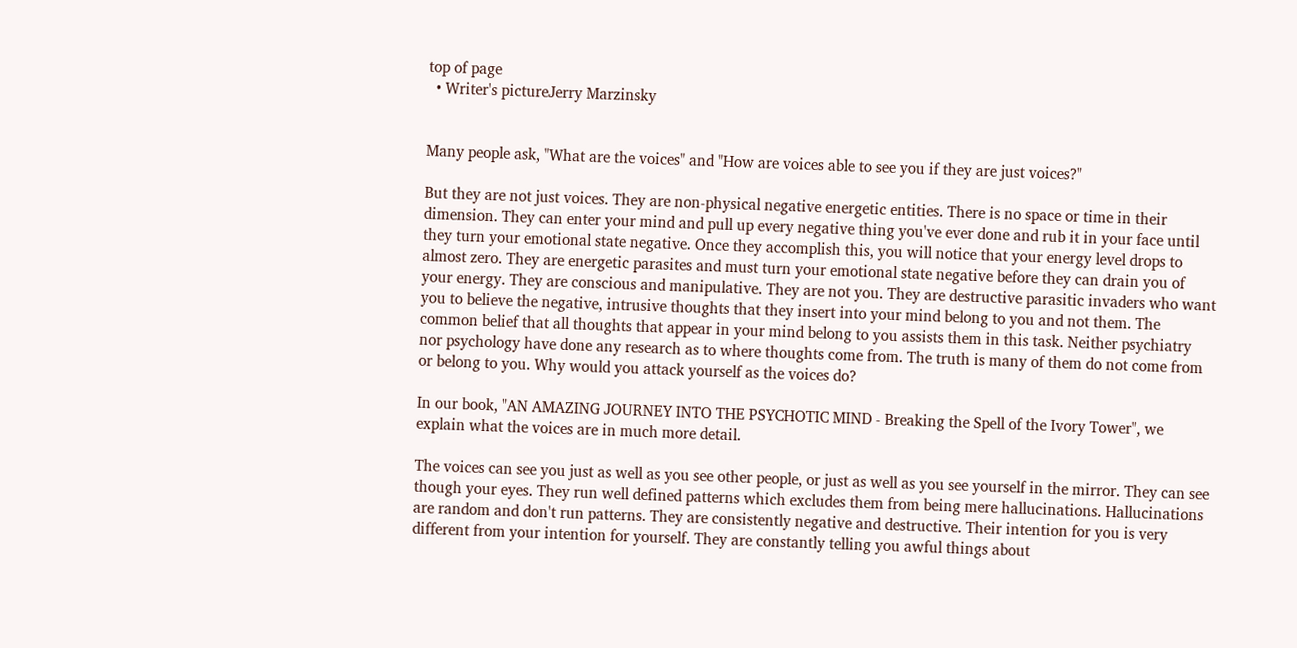top of page
  • Writer's pictureJerry Marzinsky


Many people ask, "What are the voices" and "How are voices able to see you if they are just voices?"

But they are not just voices. They are non-physical negative energetic entities. There is no space or time in their dimension. They can enter your mind and pull up every negative thing you've ever done and rub it in your face until they turn your emotional state negative. Once they accomplish this, you will notice that your energy level drops to almost zero. They are energetic parasites and must turn your emotional state negative before they can drain you of your energy. They are conscious and manipulative. They are not you. They are destructive parasitic invaders who want you to believe the negative, intrusive thoughts that they insert into your mind belong to you and not them. The common belief that all thoughts that appear in your mind belong to you assists them in this task. Neither psychiatry nor psychology have done any research as to where thoughts come from. The truth is many of them do not come from or belong to you. Why would you attack yourself as the voices do?

In our book, "AN AMAZING JOURNEY INTO THE PSYCHOTIC MIND - Breaking the Spell of the Ivory Tower", we explain what the voices are in much more detail.

The voices can see you just as well as you see other people, or just as well as you see yourself in the mirror. They can see though your eyes. They run well defined patterns which excludes them from being mere hallucinations. Hallucinations are random and don't run patterns. They are consistently negative and destructive. Their intention for you is very different from your intention for yourself. They are constantly telling you awful things about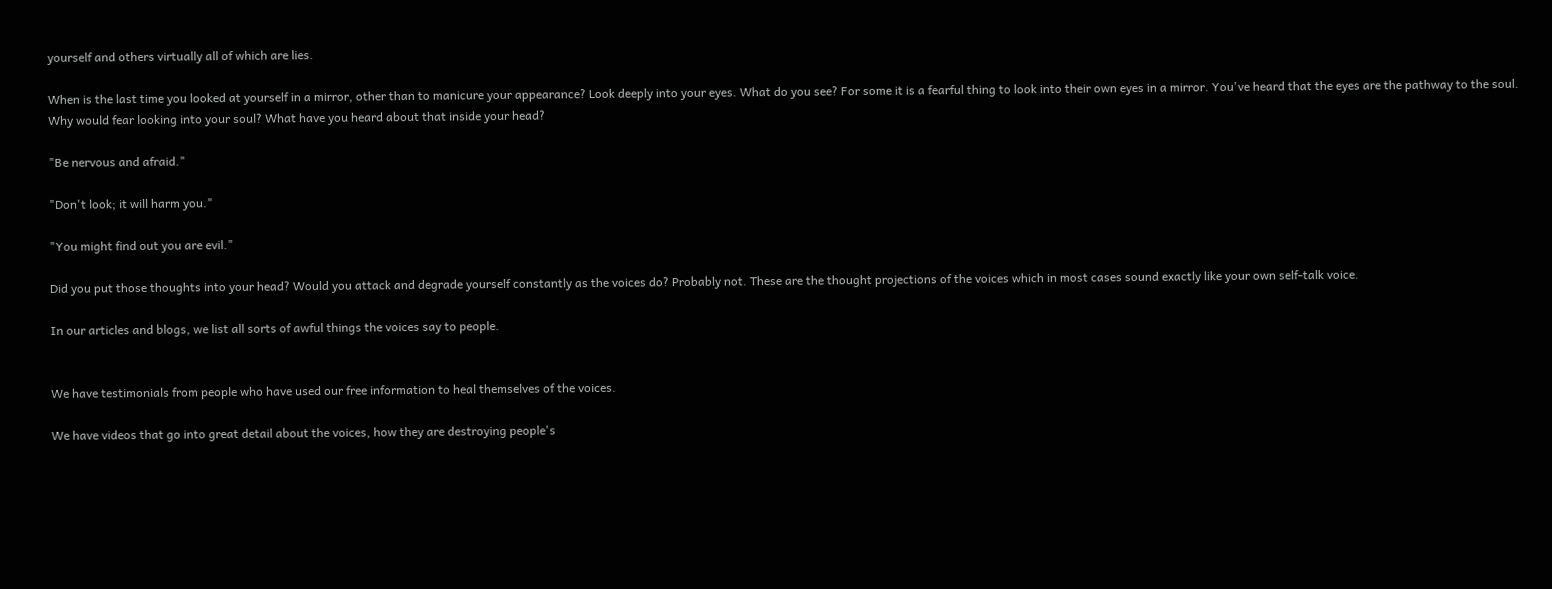yourself and others virtually all of which are lies.

When is the last time you looked at yourself in a mirror, other than to manicure your appearance? Look deeply into your eyes. What do you see? For some it is a fearful thing to look into their own eyes in a mirror. You've heard that the eyes are the pathway to the soul. Why would fear looking into your soul? What have you heard about that inside your head?

"Be nervous and afraid."

"Don't look; it will harm you."

"You might find out you are evil."

Did you put those thoughts into your head? Would you attack and degrade yourself constantly as the voices do? Probably not. These are the thought projections of the voices which in most cases sound exactly like your own self-talk voice.

In our articles and blogs, we list all sorts of awful things the voices say to people.


We have testimonials from people who have used our free information to heal themselves of the voices.

We have videos that go into great detail about the voices, how they are destroying people's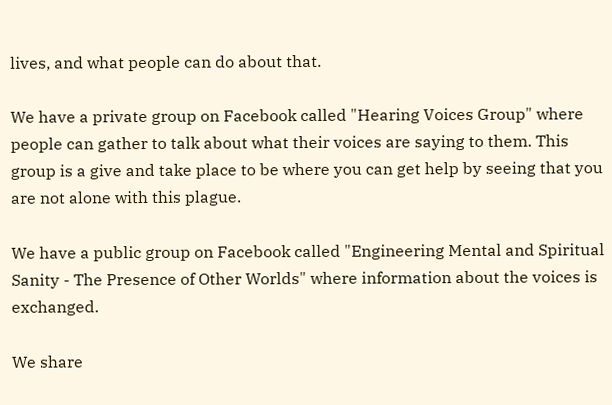lives, and what people can do about that.

We have a private group on Facebook called "Hearing Voices Group" where people can gather to talk about what their voices are saying to them. This group is a give and take place to be where you can get help by seeing that you are not alone with this plague.

We have a public group on Facebook called "Engineering Mental and Spiritual Sanity - The Presence of Other Worlds" where information about the voices is exchanged.

We share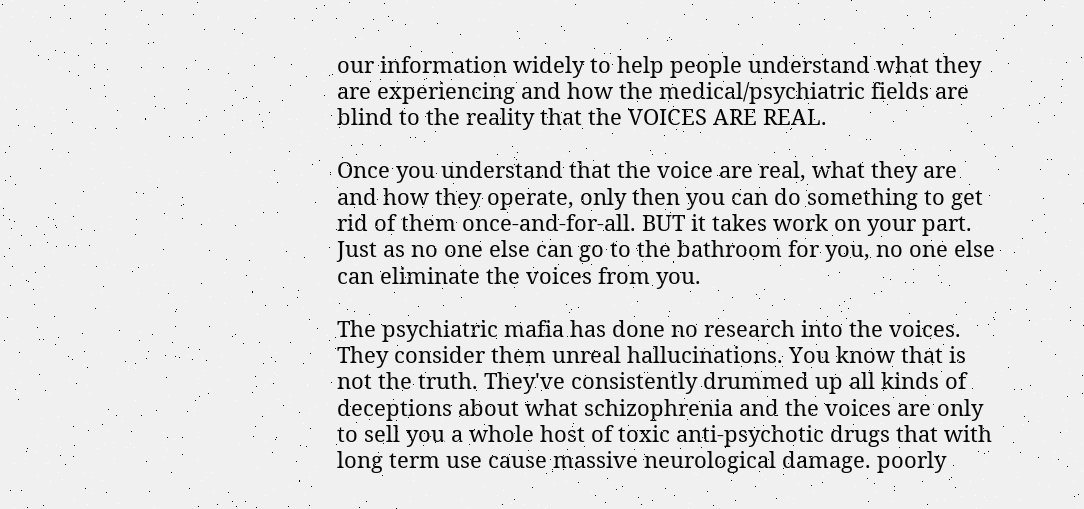our information widely to help people understand what they are experiencing and how the medical/psychiatric fields are blind to the reality that the VOICES ARE REAL.

Once you understand that the voice are real, what they are and how they operate, only then you can do something to get rid of them once-and-for-all. BUT it takes work on your part. Just as no one else can go to the bathroom for you, no one else can eliminate the voices from you.

The psychiatric mafia has done no research into the voices. They consider them unreal hallucinations. You know that is not the truth. They've consistently drummed up all kinds of deceptions about what schizophrenia and the voices are only to sell you a whole host of toxic anti-psychotic drugs that with long term use cause massive neurological damage. poorly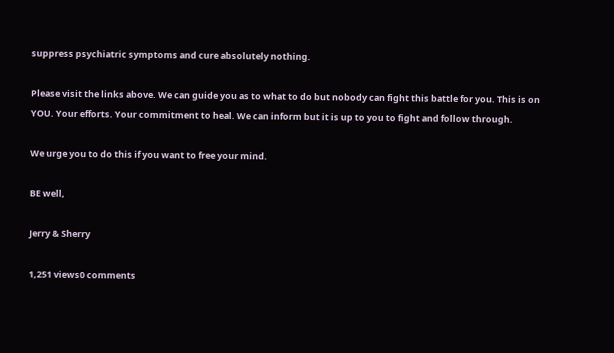suppress psychiatric symptoms and cure absolutely nothing.

Please visit the links above. We can guide you as to what to do but nobody can fight this battle for you. This is on YOU. Your efforts. Your commitment to heal. We can inform but it is up to you to fight and follow through.

We urge you to do this if you want to free your mind.

BE well,

Jerry & Sherry

1,251 views0 comments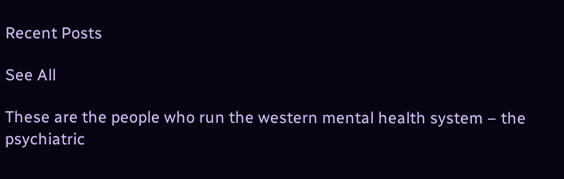Recent Posts

See All

These are the people who run the western mental health system – the psychiatric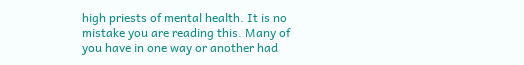high priests of mental health. It is no mistake you are reading this. Many of you have in one way or another had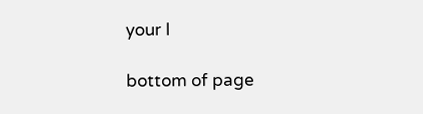your l

bottom of page